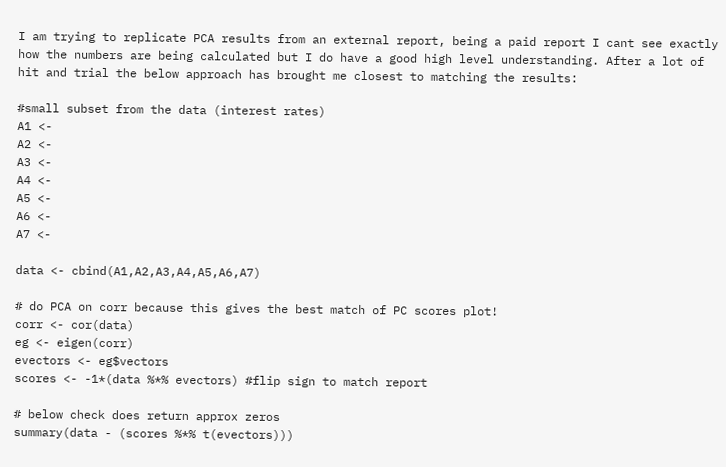I am trying to replicate PCA results from an external report, being a paid report I cant see exactly how the numbers are being calculated but I do have a good high level understanding. After a lot of hit and trial the below approach has brought me closest to matching the results:

#small subset from the data (interest rates)
A1 <-
A2 <-
A3 <-
A4 <-
A5 <-
A6 <-
A7 <-

data <- cbind(A1,A2,A3,A4,A5,A6,A7)

# do PCA on corr because this gives the best match of PC scores plot!
corr <- cor(data)
eg <- eigen(corr)
evectors <- eg$vectors
scores <- -1*(data %*% evectors) #flip sign to match report

# below check does return approx zeros
summary(data - (scores %*% t(evectors)))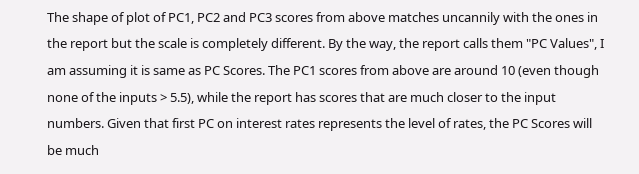The shape of plot of PC1, PC2 and PC3 scores from above matches uncannily with the ones in the report but the scale is completely different. By the way, the report calls them "PC Values", I am assuming it is same as PC Scores. The PC1 scores from above are around 10 (even though none of the inputs > 5.5), while the report has scores that are much closer to the input numbers. Given that first PC on interest rates represents the level of rates, the PC Scores will be much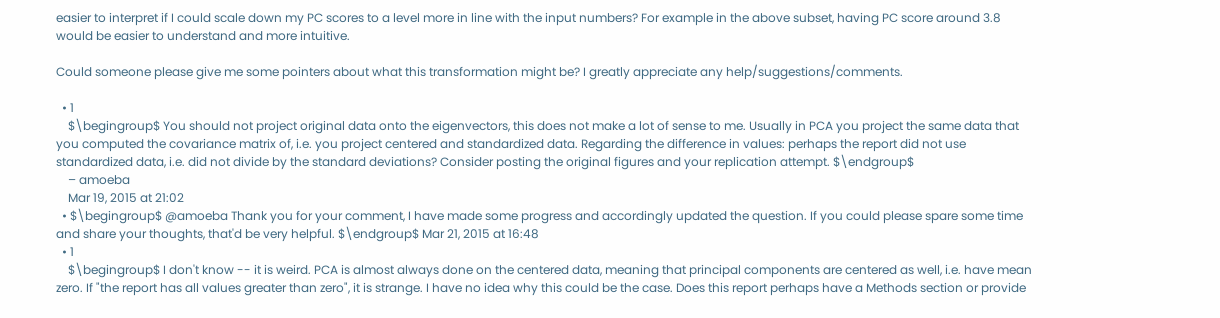easier to interpret if I could scale down my PC scores to a level more in line with the input numbers? For example in the above subset, having PC score around 3.8 would be easier to understand and more intuitive.

Could someone please give me some pointers about what this transformation might be? I greatly appreciate any help/suggestions/comments.

  • 1
    $\begingroup$ You should not project original data onto the eigenvectors, this does not make a lot of sense to me. Usually in PCA you project the same data that you computed the covariance matrix of, i.e. you project centered and standardized data. Regarding the difference in values: perhaps the report did not use standardized data, i.e. did not divide by the standard deviations? Consider posting the original figures and your replication attempt. $\endgroup$
    – amoeba
    Mar 19, 2015 at 21:02
  • $\begingroup$ @amoeba Thank you for your comment, I have made some progress and accordingly updated the question. If you could please spare some time and share your thoughts, that'd be very helpful. $\endgroup$ Mar 21, 2015 at 16:48
  • 1
    $\begingroup$ I don't know -- it is weird. PCA is almost always done on the centered data, meaning that principal components are centered as well, i.e. have mean zero. If "the report has all values greater than zero", it is strange. I have no idea why this could be the case. Does this report perhaps have a Methods section or provide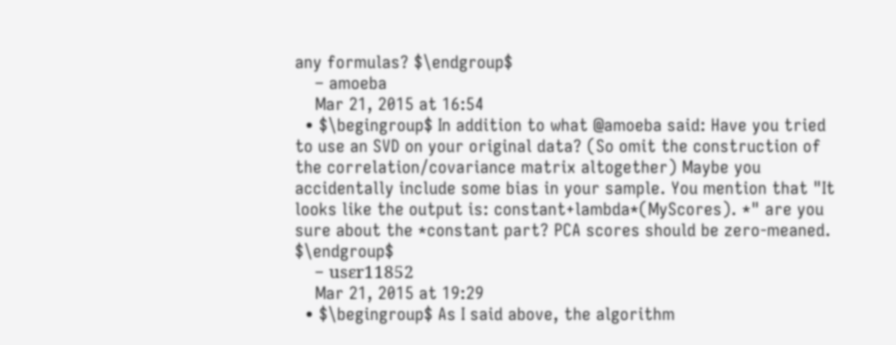any formulas? $\endgroup$
    – amoeba
    Mar 21, 2015 at 16:54
  • $\begingroup$ In addition to what @amoeba said: Have you tried to use an SVD on your original data? (So omit the construction of the correlation/covariance matrix altogether) Maybe you accidentally include some bias in your sample. You mention that "It looks like the output is: constant+lambda*(MyScores). *" are you sure about the *constant part? PCA scores should be zero-meaned. $\endgroup$
    – usεr11852
    Mar 21, 2015 at 19:29
  • $\begingroup$ As I said above, the algorithm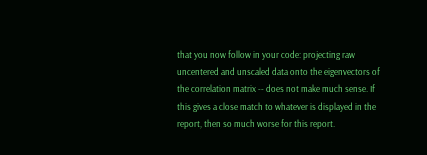that you now follow in your code: projecting raw uncentered and unscaled data onto the eigenvectors of the correlation matrix -- does not make much sense. If this gives a close match to whatever is displayed in the report, then so much worse for this report.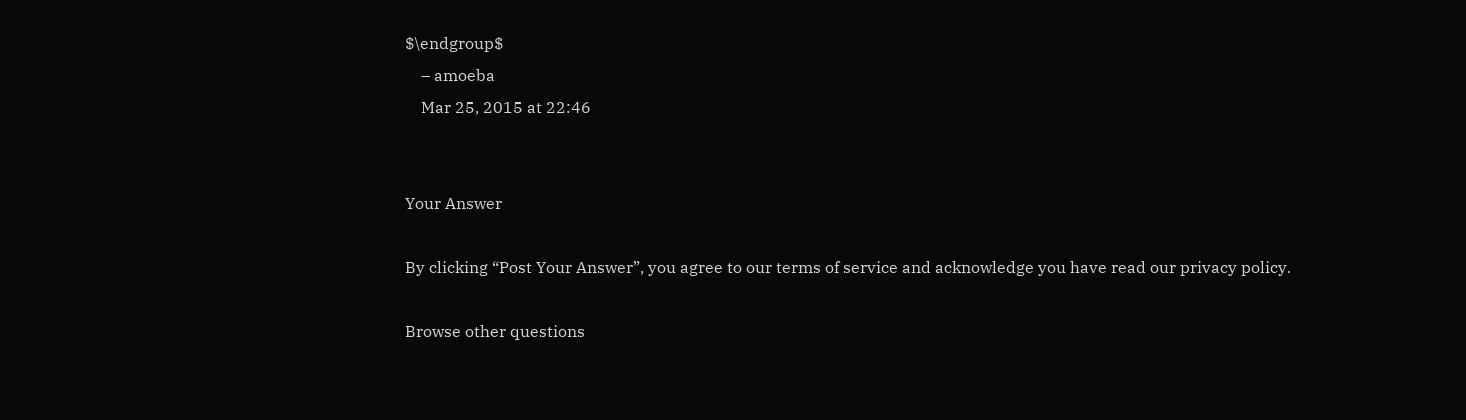$\endgroup$
    – amoeba
    Mar 25, 2015 at 22:46


Your Answer

By clicking “Post Your Answer”, you agree to our terms of service and acknowledge you have read our privacy policy.

Browse other questions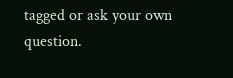tagged or ask your own question.